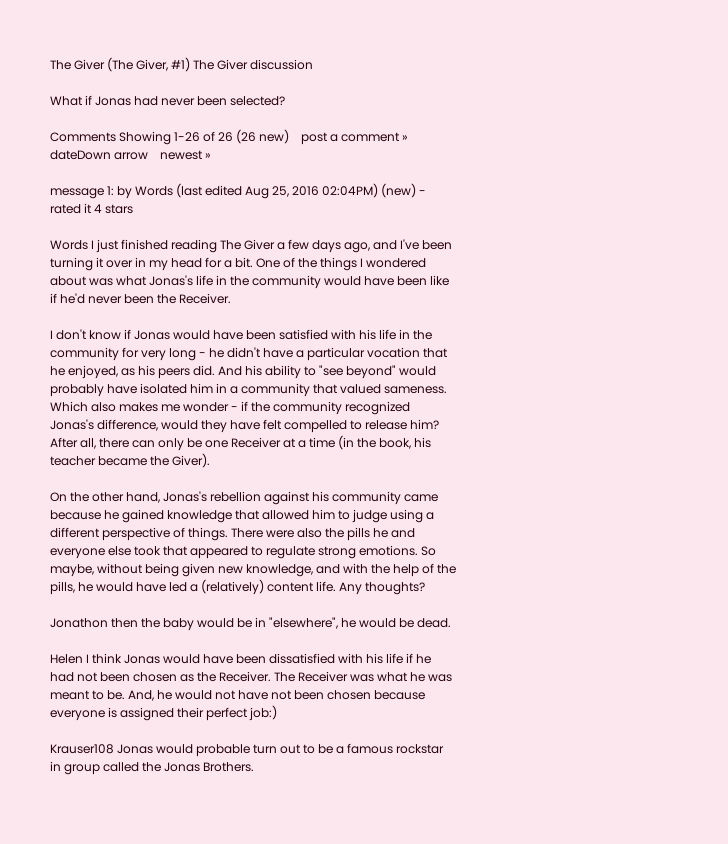The Giver (The Giver, #1) The Giver discussion

What if Jonas had never been selected?

Comments Showing 1-26 of 26 (26 new)    post a comment »
dateDown arrow    newest »

message 1: by Words (last edited Aug 25, 2016 02:04PM) (new) - rated it 4 stars

Words I just finished reading The Giver a few days ago, and I've been turning it over in my head for a bit. One of the things I wondered about was what Jonas's life in the community would have been like if he'd never been the Receiver.

I don't know if Jonas would have been satisfied with his life in the community for very long - he didn't have a particular vocation that he enjoyed, as his peers did. And his ability to "see beyond" would probably have isolated him in a community that valued sameness. Which also makes me wonder - if the community recognized Jonas's difference, would they have felt compelled to release him? After all, there can only be one Receiver at a time (in the book, his teacher became the Giver).

On the other hand, Jonas's rebellion against his community came because he gained knowledge that allowed him to judge using a different perspective of things. There were also the pills he and everyone else took that appeared to regulate strong emotions. So maybe, without being given new knowledge, and with the help of the pills, he would have led a (relatively) content life. Any thoughts?

Jonathon then the baby would be in "elsewhere", he would be dead.

Helen I think Jonas would have been dissatisfied with his life if he had not been chosen as the Receiver. The Receiver was what he was meant to be. And, he would not have not been chosen because everyone is assigned their perfect job:)

Krauser108 Jonas would probable turn out to be a famous rockstar in group called the Jonas Brothers.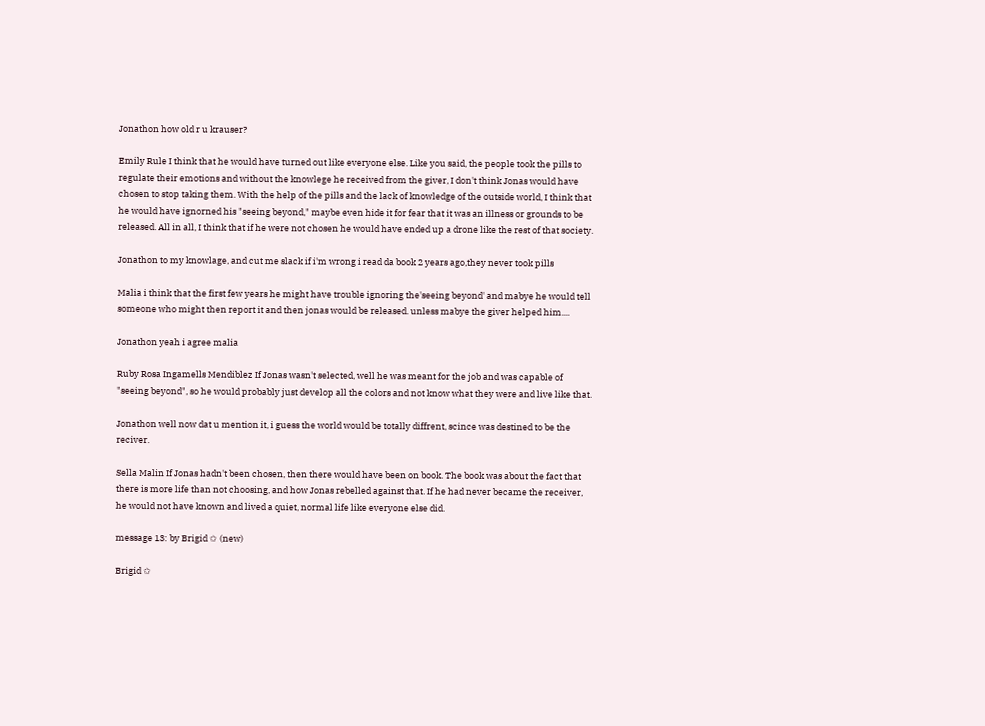Jonathon how old r u krauser?

Emily Rule I think that he would have turned out like everyone else. Like you said, the people took the pills to regulate their emotions and without the knowlege he received from the giver, I don't think Jonas would have chosen to stop taking them. With the help of the pills and the lack of knowledge of the outside world, I think that he would have ignorned his "seeing beyond," maybe even hide it for fear that it was an illness or grounds to be released. All in all, I think that if he were not chosen he would have ended up a drone like the rest of that society.

Jonathon to my knowlage, and cut me slack if i'm wrong i read da book 2 years ago,they never took pills

Malia i think that the first few years he might have trouble ignoring the'seeing beyond' and mabye he would tell someone who might then report it and then jonas would be released. unless mabye the giver helped him....

Jonathon yeah i agree malia

Ruby Rosa Ingamells Mendiblez If Jonas wasn't selected, well he was meant for the job and was capable of "seeing beyond", so he would probably just develop all the colors and not know what they were and live like that.

Jonathon well now dat u mention it, i guess the world would be totally diffrent, scince was destined to be the reciver.

Sella Malin If Jonas hadn't been chosen, then there would have been on book. The book was about the fact that there is more life than not choosing, and how Jonas rebelled against that. If he had never became the receiver, he would not have known and lived a quiet, normal life like everyone else did.

message 13: by Brigid ✩ (new)

Brigid ✩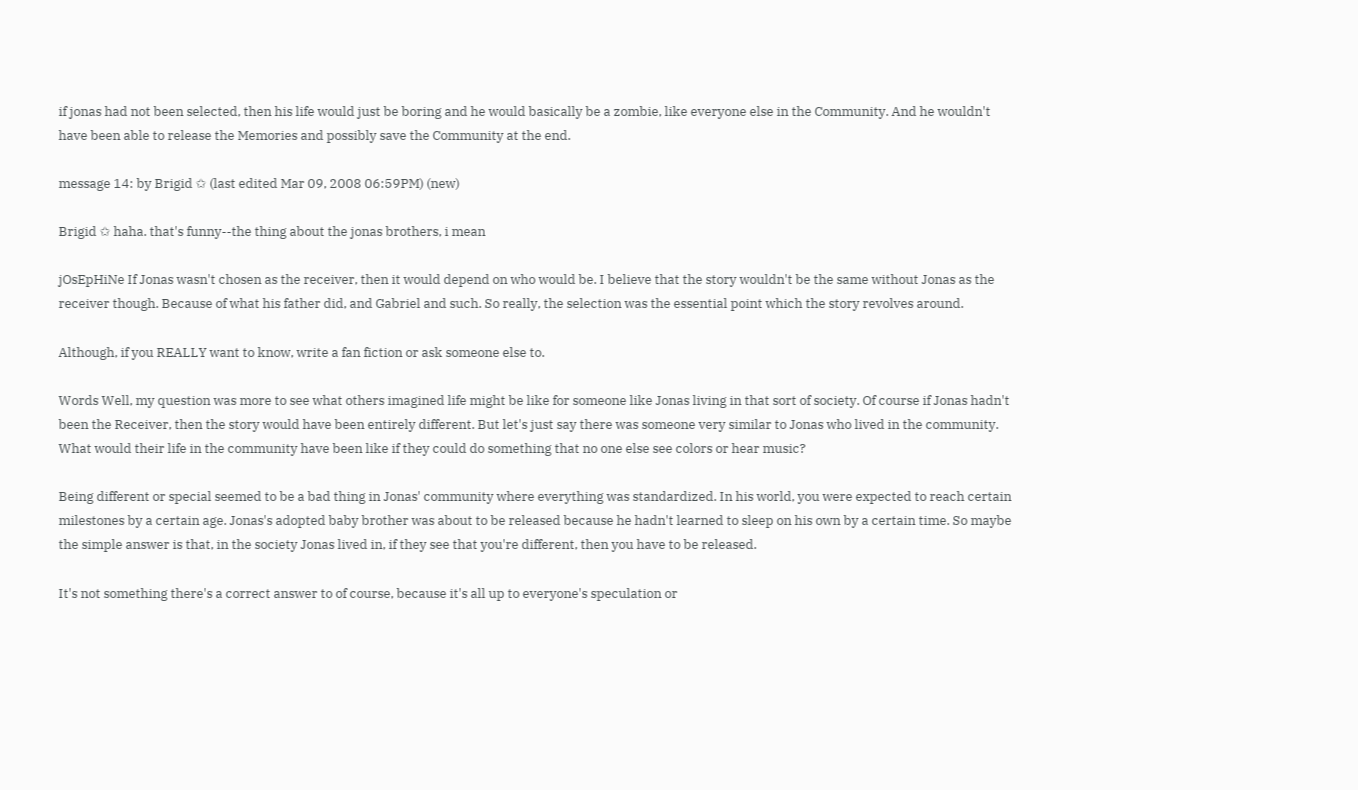if jonas had not been selected, then his life would just be boring and he would basically be a zombie, like everyone else in the Community. And he wouldn't have been able to release the Memories and possibly save the Community at the end.

message 14: by Brigid ✩ (last edited Mar 09, 2008 06:59PM) (new)

Brigid ✩ haha. that's funny--the thing about the jonas brothers, i mean

jOsEpHiNe If Jonas wasn't chosen as the receiver, then it would depend on who would be. I believe that the story wouldn't be the same without Jonas as the receiver though. Because of what his father did, and Gabriel and such. So really, the selection was the essential point which the story revolves around.

Although, if you REALLY want to know, write a fan fiction or ask someone else to.

Words Well, my question was more to see what others imagined life might be like for someone like Jonas living in that sort of society. Of course if Jonas hadn't been the Receiver, then the story would have been entirely different. But let's just say there was someone very similar to Jonas who lived in the community. What would their life in the community have been like if they could do something that no one else see colors or hear music?

Being different or special seemed to be a bad thing in Jonas' community where everything was standardized. In his world, you were expected to reach certain milestones by a certain age. Jonas's adopted baby brother was about to be released because he hadn't learned to sleep on his own by a certain time. So maybe the simple answer is that, in the society Jonas lived in, if they see that you're different, then you have to be released.

It's not something there's a correct answer to of course, because it's all up to everyone's speculation or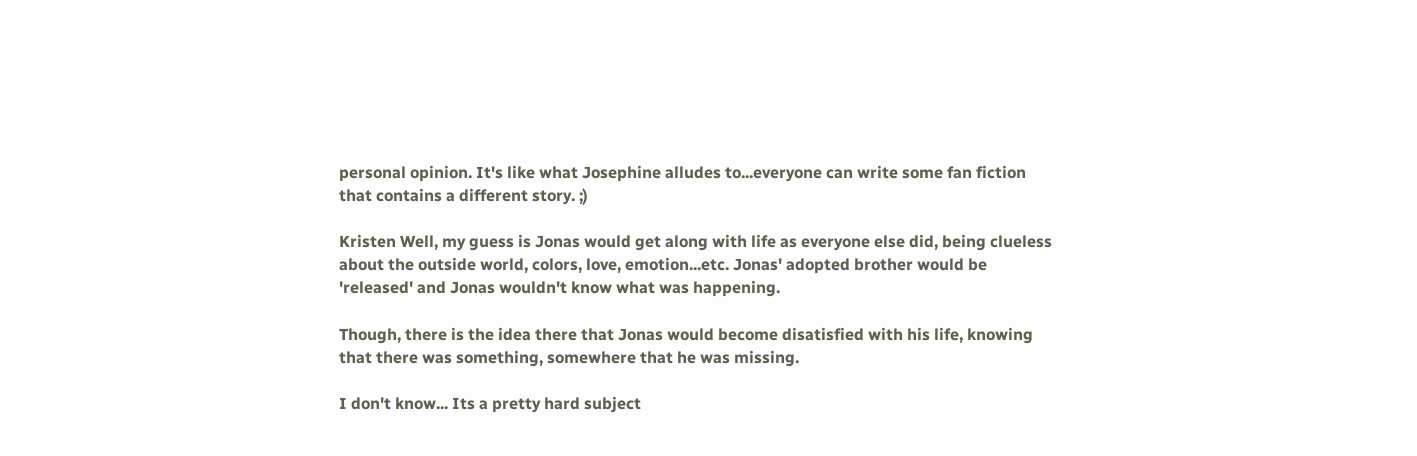personal opinion. It's like what Josephine alludes to...everyone can write some fan fiction that contains a different story. ;)

Kristen Well, my guess is Jonas would get along with life as everyone else did, being clueless about the outside world, colors, love, emotion...etc. Jonas' adopted brother would be 'released' and Jonas wouldn't know what was happening.

Though, there is the idea there that Jonas would become disatisfied with his life, knowing that there was something, somewhere that he was missing.

I don't know... Its a pretty hard subject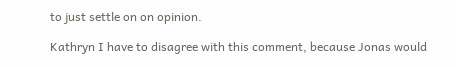to just settle on on opinion.

Kathryn I have to disagree with this comment, because Jonas would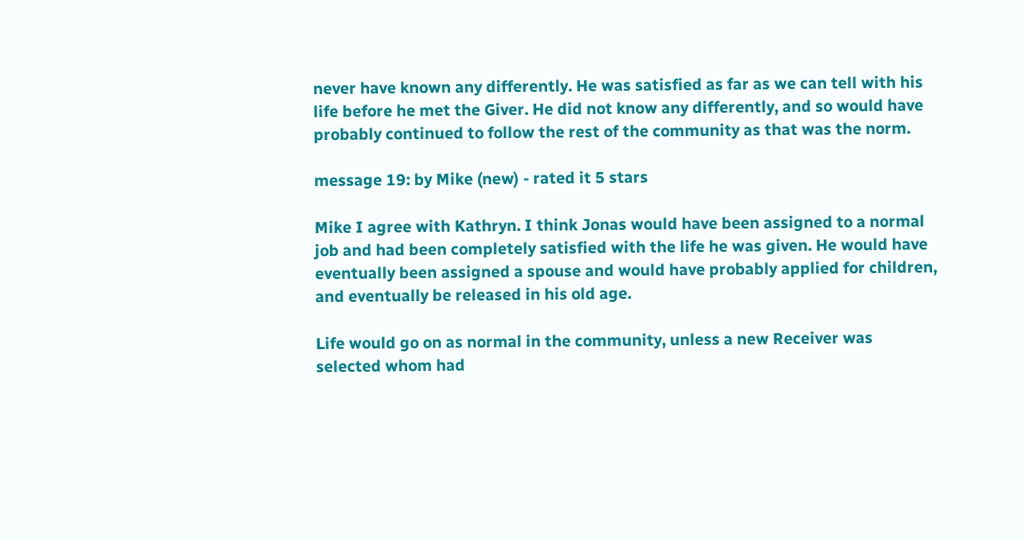never have known any differently. He was satisfied as far as we can tell with his life before he met the Giver. He did not know any differently, and so would have probably continued to follow the rest of the community as that was the norm.

message 19: by Mike (new) - rated it 5 stars

Mike I agree with Kathryn. I think Jonas would have been assigned to a normal job and had been completely satisfied with the life he was given. He would have eventually been assigned a spouse and would have probably applied for children, and eventually be released in his old age.

Life would go on as normal in the community, unless a new Receiver was selected whom had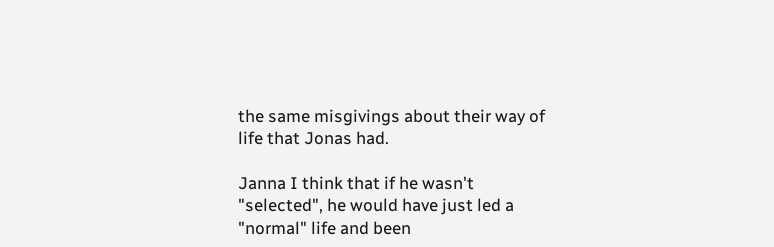the same misgivings about their way of life that Jonas had.

Janna I think that if he wasn't "selected", he would have just led a "normal" life and been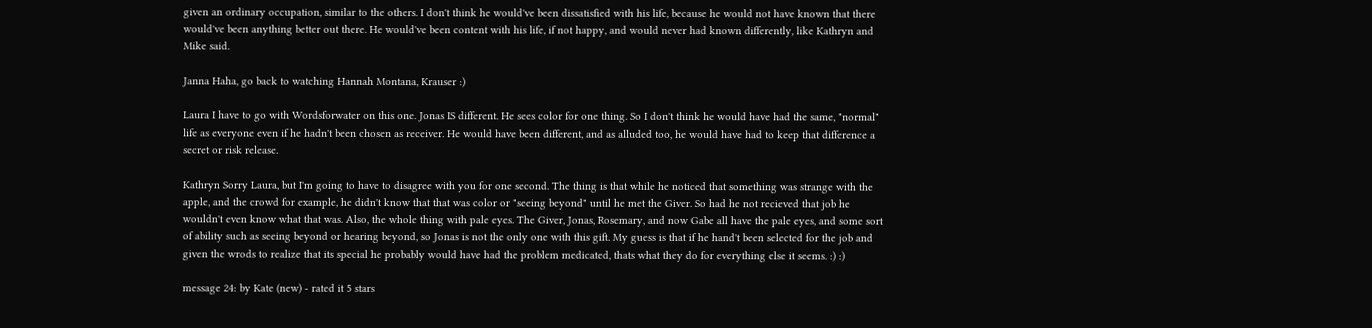given an ordinary occupation, similar to the others. I don't think he would've been dissatisfied with his life, because he would not have known that there would've been anything better out there. He would've been content with his life, if not happy, and would never had known differently, like Kathryn and Mike said.

Janna Haha, go back to watching Hannah Montana, Krauser :)

Laura I have to go with Wordsforwater on this one. Jonas IS different. He sees color for one thing. So I don't think he would have had the same, "normal" life as everyone even if he hadn't been chosen as receiver. He would have been different, and as alluded too, he would have had to keep that difference a secret or risk release.

Kathryn Sorry Laura, but I'm going to have to disagree with you for one second. The thing is that while he noticed that something was strange with the apple, and the crowd for example, he didn't know that that was color or "seeing beyond" until he met the Giver. So had he not recieved that job he wouldn't even know what that was. Also, the whole thing with pale eyes. The Giver, Jonas, Rosemary, and now Gabe all have the pale eyes, and some sort of ability such as seeing beyond or hearing beyond, so Jonas is not the only one with this gift. My guess is that if he hand't been selected for the job and given the wrods to realize that its special he probably would have had the problem medicated, thats what they do for everything else it seems. :) :)

message 24: by Kate (new) - rated it 5 stars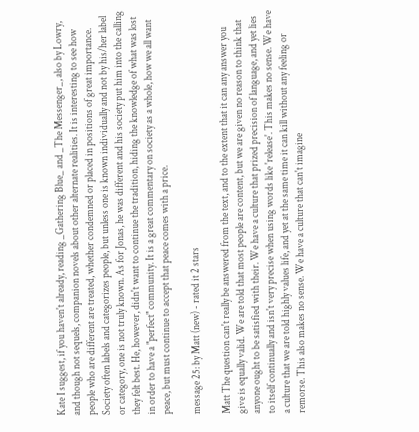Kate I suggest, if you haven't already, reading _Gathering Blue_ and _The Messenger_, also by Lowry, and though not sequels, companion novels about other alternate realities. It is interesting to see how people who are different are treated, whether condemned or placed in positions of great importance. Society often labels and categorizes people, but unless one is known individually and not by his/her label or category, one is not truly known. As for Jonas, he was different and his society put him into the calling they felt best. He, however, didn't want to continue the tradition, hiding the knowledge of what was lost in order to have a "perfect" community. It is a great commentary on society as a whole, how we all want peace, but must continue to accept that peace comes with a price.

message 25: by Matt (new) - rated it 2 stars

Matt The question can't really be answered from the text, and to the extent that it can any answer you give is equally valid. We are told that most people are content, but we are given no reason to think that anyone ought to be satisfied with their. We have a culture that prized precision of language, and yet lies to itself continually and isn't very precise when using words like 'release'. This makes no sense. We have a culture that we are told highly values life, and yet at the same time it can kill without any feeling or remorse. This also makes no sense. We have a culture that can't imagine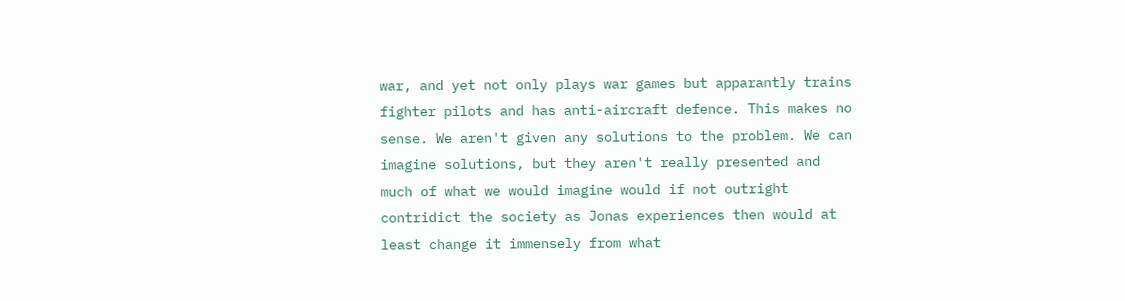war, and yet not only plays war games but apparantly trains fighter pilots and has anti-aircraft defence. This makes no sense. We aren't given any solutions to the problem. We can imagine solutions, but they aren't really presented and much of what we would imagine would if not outright contridict the society as Jonas experiences then would at least change it immensely from what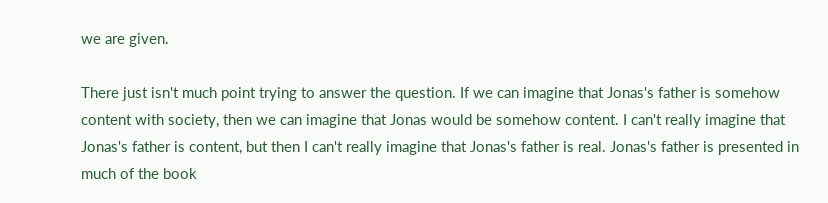we are given.

There just isn't much point trying to answer the question. If we can imagine that Jonas's father is somehow content with society, then we can imagine that Jonas would be somehow content. I can't really imagine that Jonas's father is content, but then I can't really imagine that Jonas's father is real. Jonas's father is presented in much of the book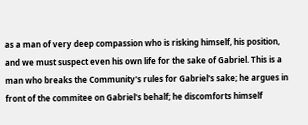as a man of very deep compassion who is risking himself, his position, and we must suspect even his own life for the sake of Gabriel. This is a man who breaks the Community's rules for Gabriel's sake; he argues in front of the commitee on Gabriel's behalf; he discomforts himself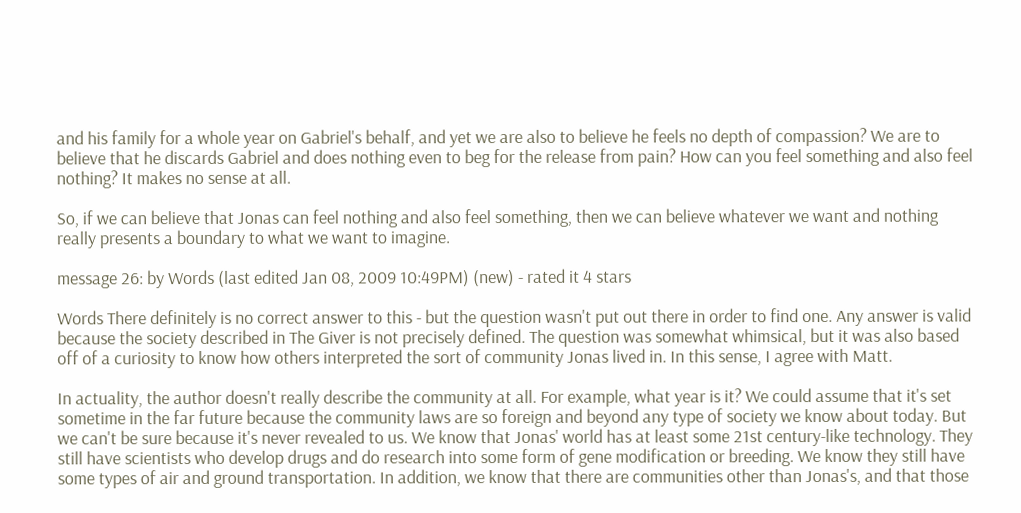and his family for a whole year on Gabriel's behalf, and yet we are also to believe he feels no depth of compassion? We are to believe that he discards Gabriel and does nothing even to beg for the release from pain? How can you feel something and also feel nothing? It makes no sense at all.

So, if we can believe that Jonas can feel nothing and also feel something, then we can believe whatever we want and nothing really presents a boundary to what we want to imagine.

message 26: by Words (last edited Jan 08, 2009 10:49PM) (new) - rated it 4 stars

Words There definitely is no correct answer to this - but the question wasn't put out there in order to find one. Any answer is valid because the society described in The Giver is not precisely defined. The question was somewhat whimsical, but it was also based off of a curiosity to know how others interpreted the sort of community Jonas lived in. In this sense, I agree with Matt.

In actuality, the author doesn't really describe the community at all. For example, what year is it? We could assume that it's set sometime in the far future because the community laws are so foreign and beyond any type of society we know about today. But we can't be sure because it's never revealed to us. We know that Jonas' world has at least some 21st century-like technology. They still have scientists who develop drugs and do research into some form of gene modification or breeding. We know they still have some types of air and ground transportation. In addition, we know that there are communities other than Jonas's, and that those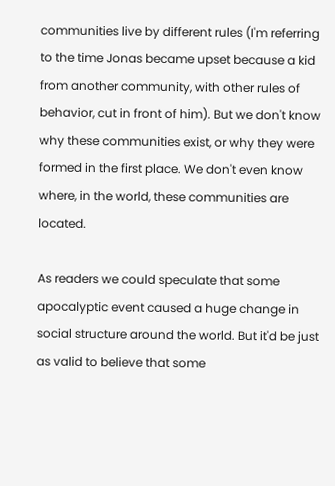communities live by different rules (I'm referring to the time Jonas became upset because a kid from another community, with other rules of behavior, cut in front of him). But we don't know why these communities exist, or why they were formed in the first place. We don't even know where, in the world, these communities are located.

As readers we could speculate that some apocalyptic event caused a huge change in social structure around the world. But it'd be just as valid to believe that some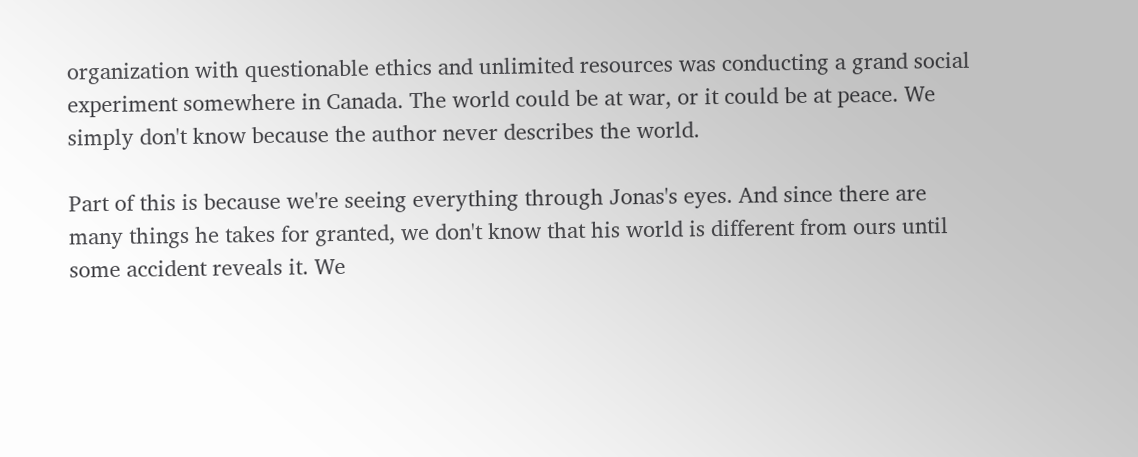organization with questionable ethics and unlimited resources was conducting a grand social experiment somewhere in Canada. The world could be at war, or it could be at peace. We simply don't know because the author never describes the world.

Part of this is because we're seeing everything through Jonas's eyes. And since there are many things he takes for granted, we don't know that his world is different from ours until some accident reveals it. We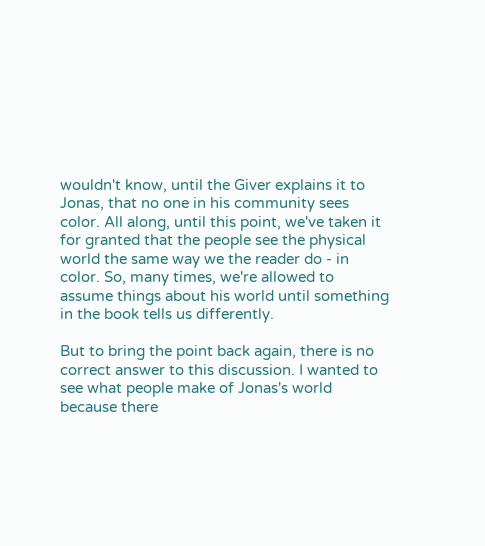wouldn't know, until the Giver explains it to Jonas, that no one in his community sees color. All along, until this point, we've taken it for granted that the people see the physical world the same way we the reader do - in color. So, many times, we're allowed to assume things about his world until something in the book tells us differently.

But to bring the point back again, there is no correct answer to this discussion. I wanted to see what people make of Jonas's world because there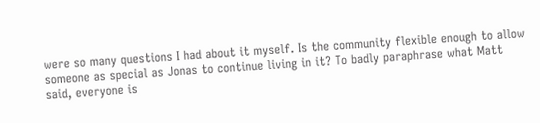were so many questions I had about it myself. Is the community flexible enough to allow someone as special as Jonas to continue living in it? To badly paraphrase what Matt said, everyone is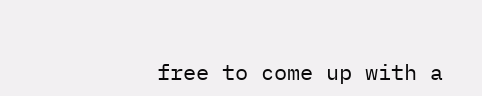free to come up with a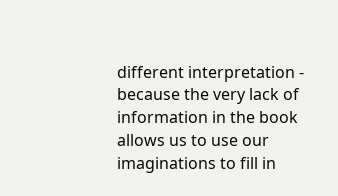different interpretation - because the very lack of information in the book allows us to use our imaginations to fill in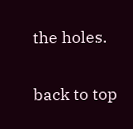the holes.

back to top